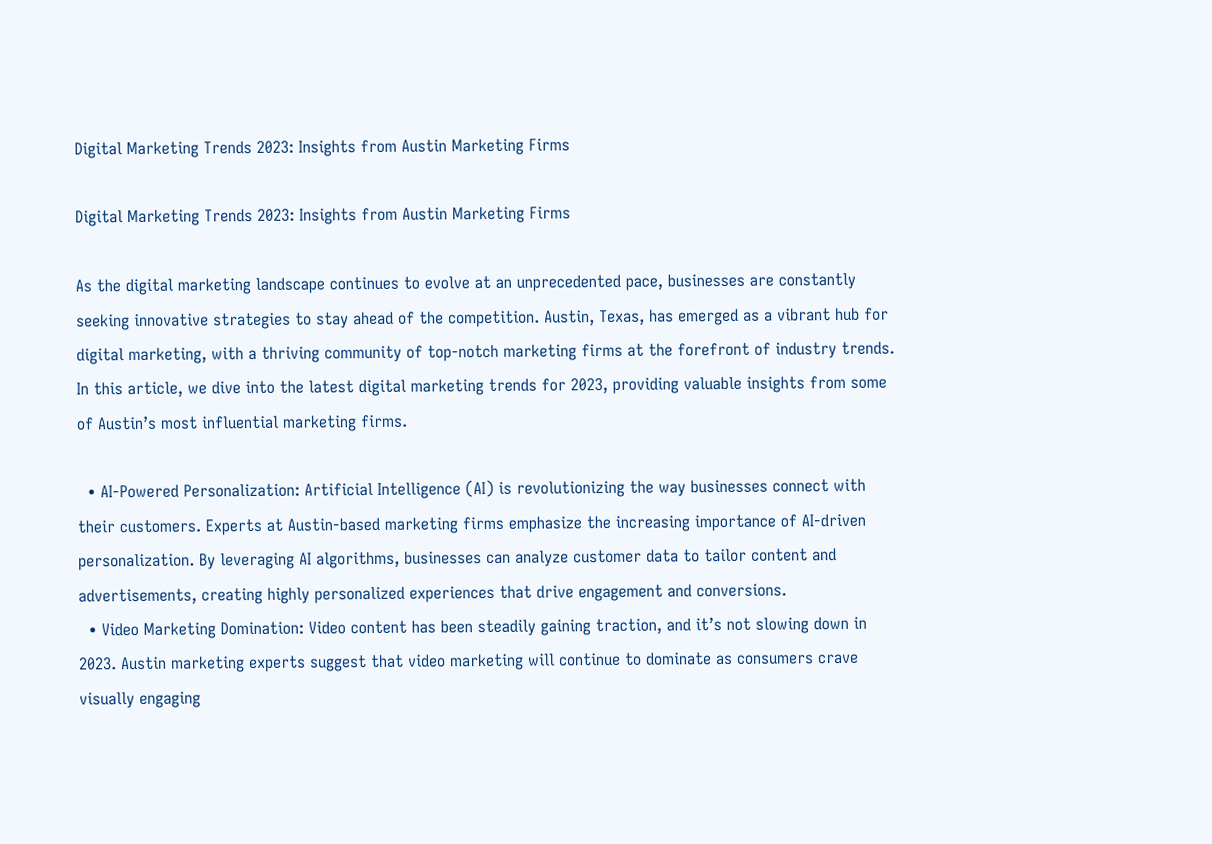Digital Marketing Trends 2023: Insights from Austin Marketing Firms

Digital Marketing Trends 2023: Insights from Austin Marketing Firms

As the digital marketing landscape continues to evolve at an unprecedented pace, businesses are constantly seeking innovative strategies to stay ahead of the competition. Austin, Texas, has emerged as a vibrant hub for digital marketing, with a thriving community of top-notch marketing firms at the forefront of industry trends. In this article, we dive into the latest digital marketing trends for 2023, providing valuable insights from some of Austin’s most influential marketing firms.

  • AI-Powered Personalization: Artificial Intelligence (AI) is revolutionizing the way businesses connect with their customers. Experts at Austin-based marketing firms emphasize the increasing importance of AI-driven personalization. By leveraging AI algorithms, businesses can analyze customer data to tailor content and advertisements, creating highly personalized experiences that drive engagement and conversions.
  • Video Marketing Domination: Video content has been steadily gaining traction, and it’s not slowing down in 2023. Austin marketing experts suggest that video marketing will continue to dominate as consumers crave visually engaging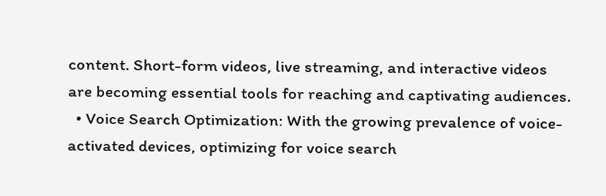content. Short-form videos, live streaming, and interactive videos are becoming essential tools for reaching and captivating audiences.
  • Voice Search Optimization: With the growing prevalence of voice-activated devices, optimizing for voice search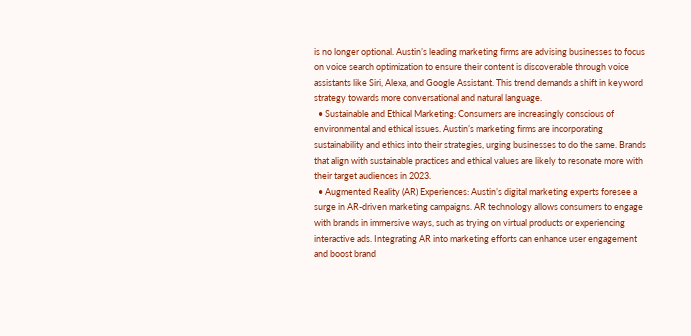is no longer optional. Austin’s leading marketing firms are advising businesses to focus on voice search optimization to ensure their content is discoverable through voice assistants like Siri, Alexa, and Google Assistant. This trend demands a shift in keyword strategy towards more conversational and natural language.
  • Sustainable and Ethical Marketing: Consumers are increasingly conscious of environmental and ethical issues. Austin’s marketing firms are incorporating sustainability and ethics into their strategies, urging businesses to do the same. Brands that align with sustainable practices and ethical values are likely to resonate more with their target audiences in 2023.
  • Augmented Reality (AR) Experiences: Austin’s digital marketing experts foresee a surge in AR-driven marketing campaigns. AR technology allows consumers to engage with brands in immersive ways, such as trying on virtual products or experiencing interactive ads. Integrating AR into marketing efforts can enhance user engagement and boost brand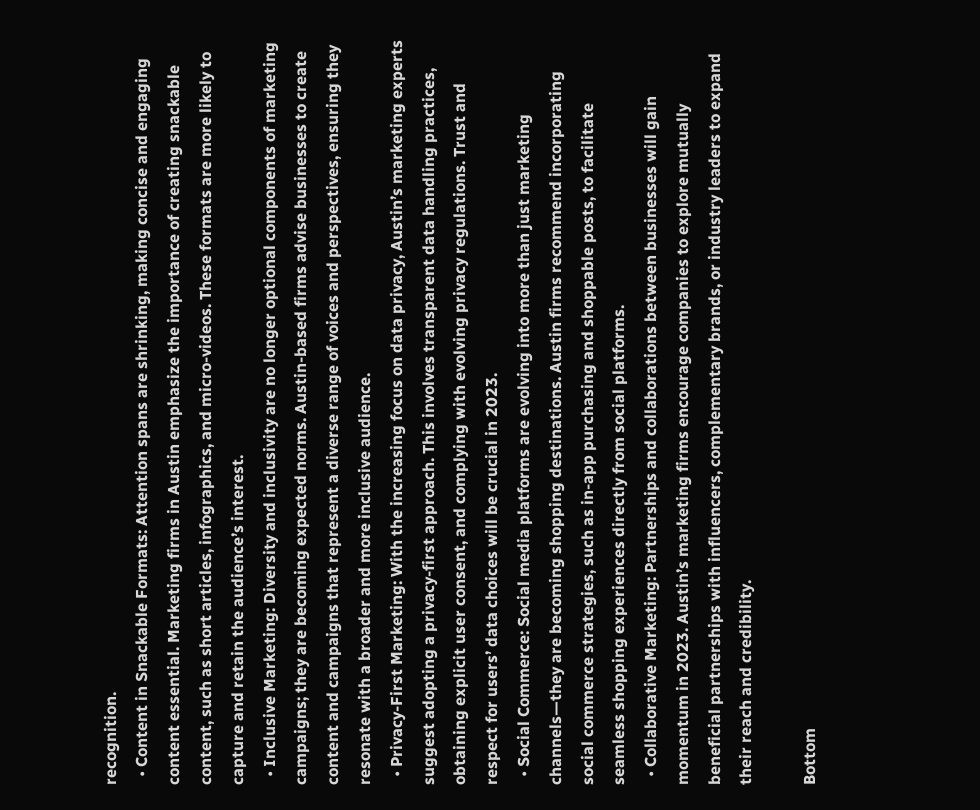recognition.
  • Content in Snackable Formats: Attention spans are shrinking, making concise and engaging content essential. Marketing firms in Austin emphasize the importance of creating snackable content, such as short articles, infographics, and micro-videos. These formats are more likely to capture and retain the audience’s interest.
  • Inclusive Marketing: Diversity and inclusivity are no longer optional components of marketing campaigns; they are becoming expected norms. Austin-based firms advise businesses to create content and campaigns that represent a diverse range of voices and perspectives, ensuring they resonate with a broader and more inclusive audience.
  • Privacy-First Marketing: With the increasing focus on data privacy, Austin’s marketing experts suggest adopting a privacy-first approach. This involves transparent data handling practices, obtaining explicit user consent, and complying with evolving privacy regulations. Trust and respect for users’ data choices will be crucial in 2023.
  • Social Commerce: Social media platforms are evolving into more than just marketing channels—they are becoming shopping destinations. Austin firms recommend incorporating social commerce strategies, such as in-app purchasing and shoppable posts, to facilitate seamless shopping experiences directly from social platforms.
  • Collaborative Marketing: Partnerships and collaborations between businesses will gain momentum in 2023. Austin’s marketing firms encourage companies to explore mutually beneficial partnerships with influencers, complementary brands, or industry leaders to expand their reach and credibility.

Bottom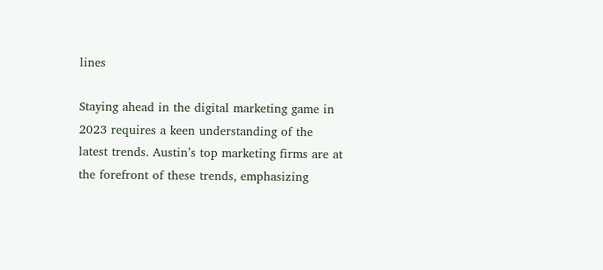lines

Staying ahead in the digital marketing game in 2023 requires a keen understanding of the latest trends. Austin’s top marketing firms are at the forefront of these trends, emphasizing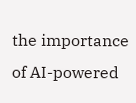the importance of AI-powered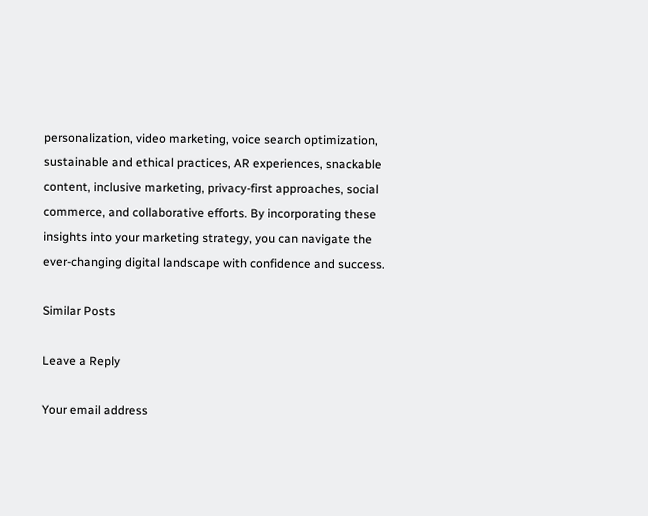personalization, video marketing, voice search optimization, sustainable and ethical practices, AR experiences, snackable content, inclusive marketing, privacy-first approaches, social commerce, and collaborative efforts. By incorporating these insights into your marketing strategy, you can navigate the ever-changing digital landscape with confidence and success.

Similar Posts

Leave a Reply

Your email address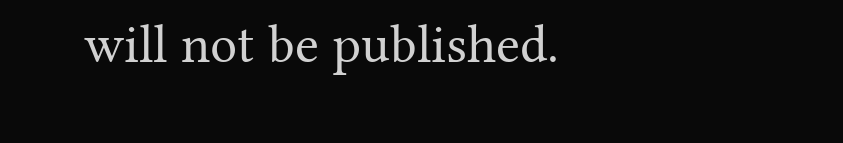will not be published.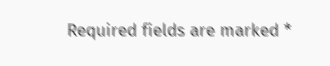Required fields are marked *